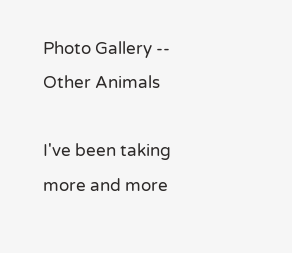Photo Gallery -- Other Animals

I've been taking more and more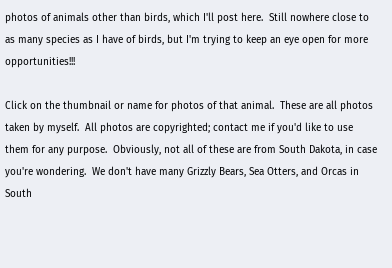photos of animals other than birds, which I'll post here.  Still nowhere close to as many species as I have of birds, but I'm trying to keep an eye open for more opportunities!!!

Click on the thumbnail or name for photos of that animal.  These are all photos taken by myself.  All photos are copyrighted; contact me if you'd like to use them for any purpose.  Obviously, not all of these are from South Dakota, in case you're wondering.  We don't have many Grizzly Bears, Sea Otters, and Orcas in South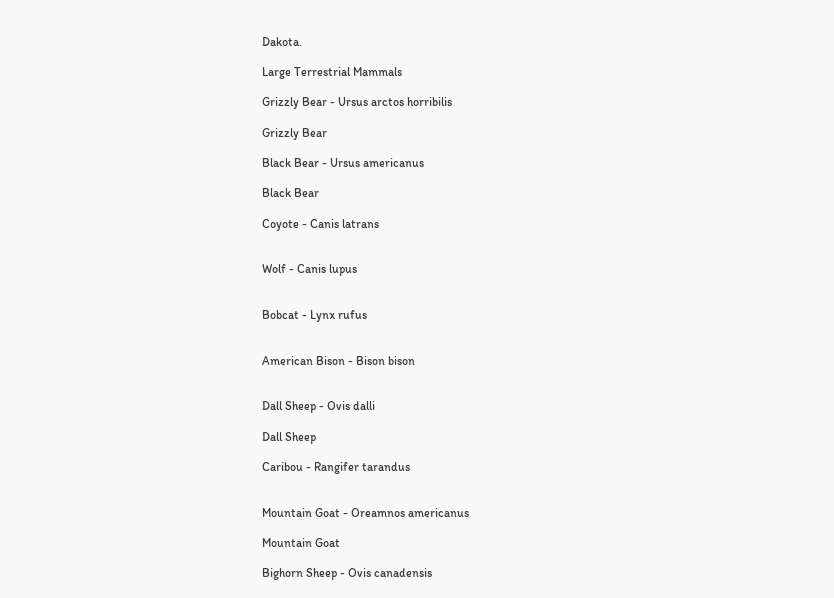Dakota.

Large Terrestrial Mammals

Grizzly Bear - Ursus arctos horribilis

Grizzly Bear

Black Bear - Ursus americanus

Black Bear

Coyote - Canis latrans


Wolf - Canis lupus


Bobcat - Lynx rufus


American Bison - Bison bison


Dall Sheep - Ovis dalli

Dall Sheep

Caribou - Rangifer tarandus


Mountain Goat - Oreamnos americanus

Mountain Goat

Bighorn Sheep - Ovis canadensis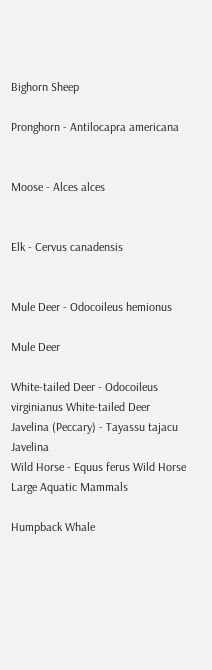Bighorn Sheep

Pronghorn - Antilocapra americana


Moose - Alces alces


Elk - Cervus canadensis


Mule Deer - Odocoileus hemionus

Mule Deer

White-tailed Deer - Odocoileus virginianus White-tailed Deer   Javelina (Peccary) - Tayassu tajacu Javelina
Wild Horse - Equus ferus Wild Horse
Large Aquatic Mammals

Humpback Whale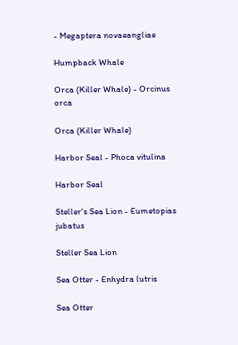- Megaptera novaeangliae

Humpback Whale

Orca (Killer Whale) - Orcinus orca

Orca (Killer Whale)

Harbor Seal - Phoca vitulina

Harbor Seal

Steller's Sea Lion - Eumetopias jubatus

Steller Sea Lion

Sea Otter - Enhydra lutris

Sea Otter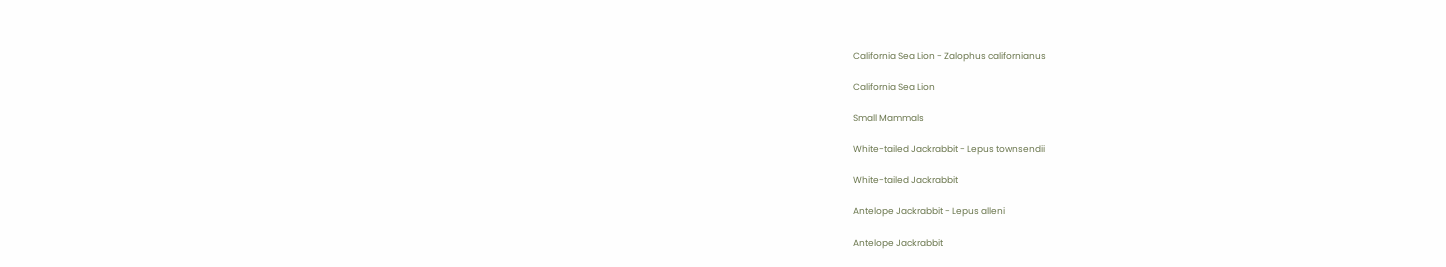California Sea Lion - Zalophus californianus

California Sea Lion

Small Mammals

White-tailed Jackrabbit - Lepus townsendii

White-tailed Jackrabbit

Antelope Jackrabbit - Lepus alleni

Antelope Jackrabbit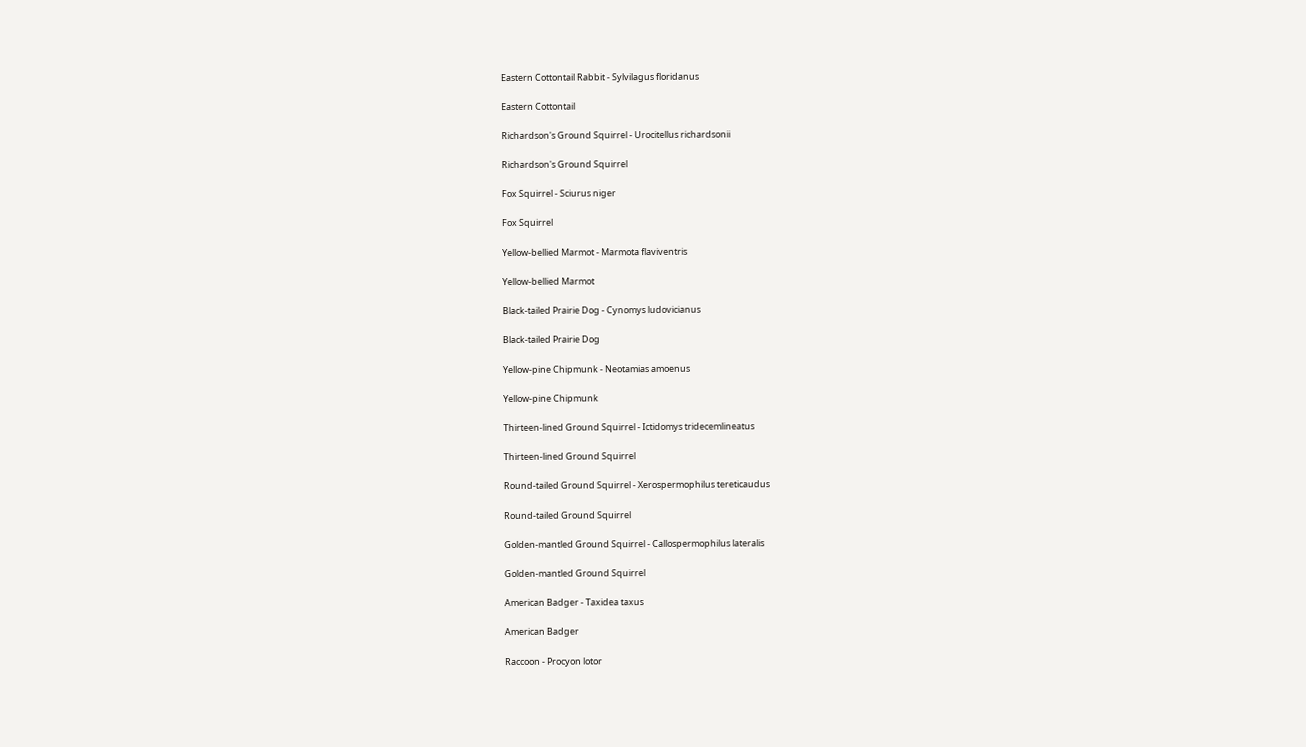Eastern Cottontail Rabbit - Sylvilagus floridanus

Eastern Cottontail

Richardson's Ground Squirrel - Urocitellus richardsonii

Richardson's Ground Squirrel

Fox Squirrel - Sciurus niger

Fox Squirrel

Yellow-bellied Marmot - Marmota flaviventris

Yellow-bellied Marmot

Black-tailed Prairie Dog - Cynomys ludovicianus

Black-tailed Prairie Dog

Yellow-pine Chipmunk - Neotamias amoenus

Yellow-pine Chipmunk

Thirteen-lined Ground Squirrel - Ictidomys tridecemlineatus

Thirteen-lined Ground Squirrel

Round-tailed Ground Squirrel - Xerospermophilus tereticaudus

Round-tailed Ground Squirrel

Golden-mantled Ground Squirrel - Callospermophilus lateralis

Golden-mantled Ground Squirrel

American Badger - Taxidea taxus

American Badger

Raccoon - Procyon lotor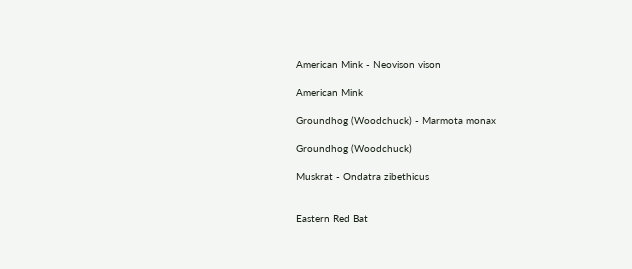American Mink - Neovison vison

American Mink

Groundhog (Woodchuck) - Marmota monax

Groundhog (Woodchuck)

Muskrat - Ondatra zibethicus


Eastern Red Bat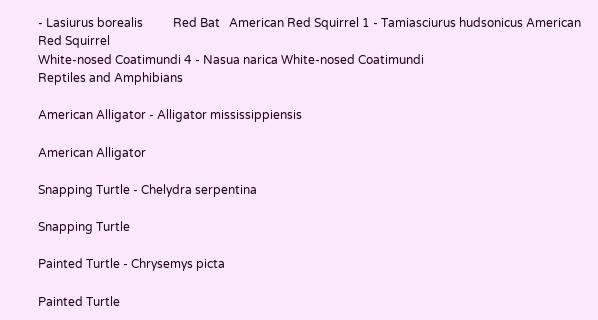- Lasiurus borealis          Red Bat   American Red Squirrel 1 - Tamiasciurus hudsonicus American Red Squirrel
White-nosed Coatimundi 4 - Nasua narica White-nosed Coatimundi
Reptiles and Amphibians

American Alligator - Alligator mississippiensis

American Alligator

Snapping Turtle - Chelydra serpentina

Snapping Turtle

Painted Turtle - Chrysemys picta

Painted Turtle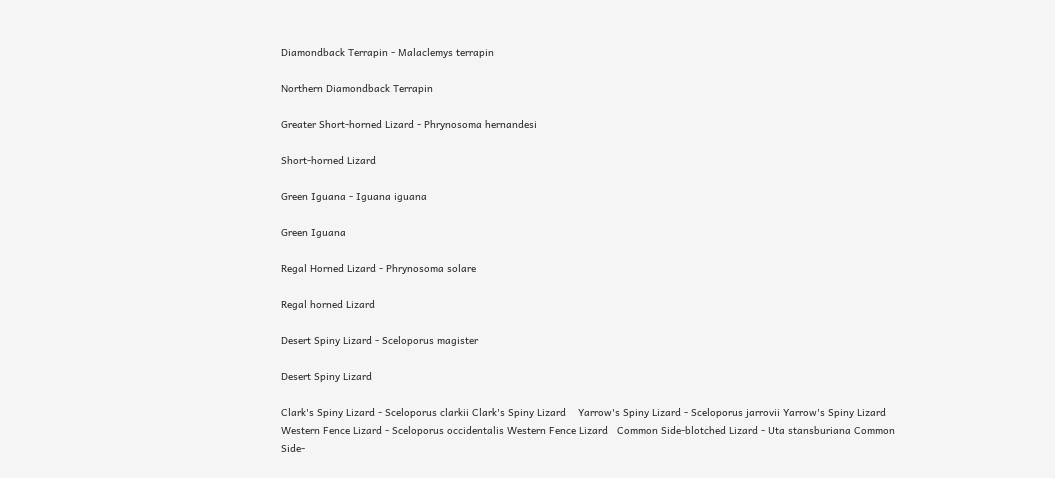Diamondback Terrapin - Malaclemys terrapin

Northern Diamondback Terrapin

Greater Short-horned Lizard - Phrynosoma hernandesi

Short-horned Lizard

Green Iguana - Iguana iguana

Green Iguana

Regal Horned Lizard - Phrynosoma solare

Regal horned Lizard

Desert Spiny Lizard - Sceloporus magister

Desert Spiny Lizard

Clark's Spiny Lizard - Sceloporus clarkii Clark's Spiny Lizard    Yarrow's Spiny Lizard - Sceloporus jarrovii Yarrow's Spiny Lizard
Western Fence Lizard - Sceloporus occidentalis Western Fence Lizard   Common Side-blotched Lizard - Uta stansburiana Common Side-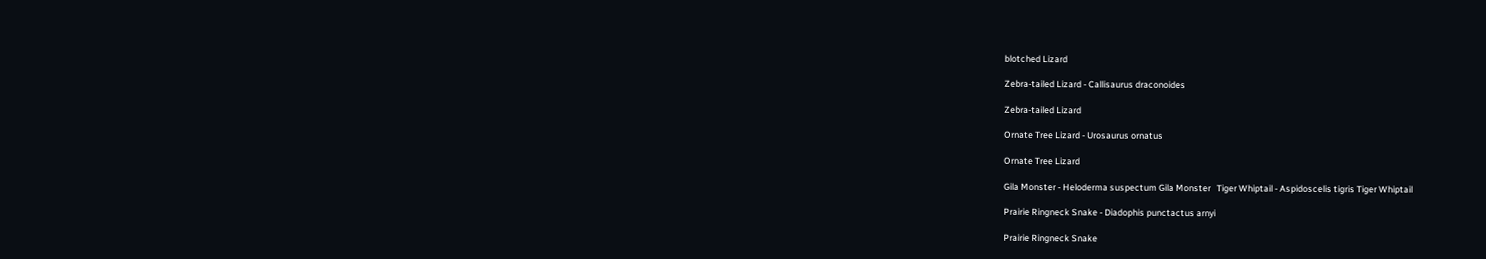blotched Lizard

Zebra-tailed Lizard - Callisaurus draconoides

Zebra-tailed Lizard

Ornate Tree Lizard - Urosaurus ornatus

Ornate Tree Lizard

Gila Monster - Heloderma suspectum Gila Monster   Tiger Whiptail - Aspidoscelis tigris Tiger Whiptail

Prairie Ringneck Snake - Diadophis punctactus arnyi

Prairie Ringneck Snake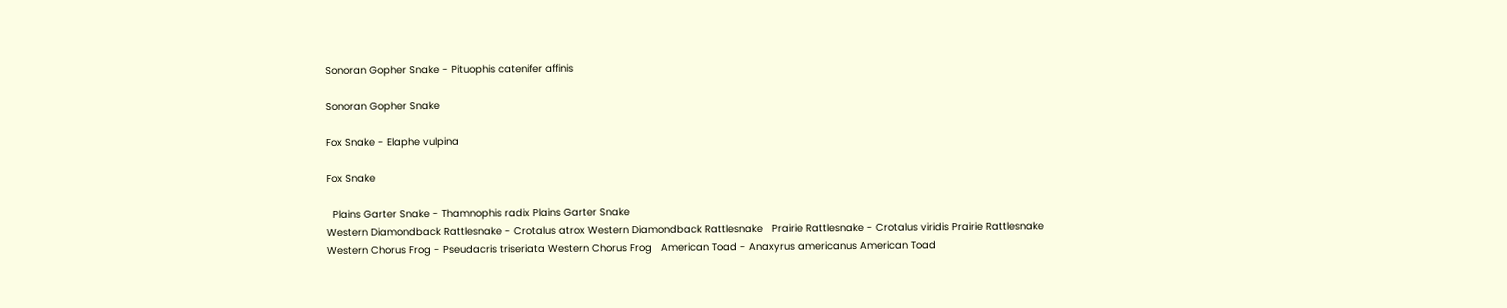Sonoran Gopher Snake - Pituophis catenifer affinis

Sonoran Gopher Snake

Fox Snake - Elaphe vulpina

Fox Snake

  Plains Garter Snake - Thamnophis radix Plains Garter Snake
Western Diamondback Rattlesnake - Crotalus atrox Western Diamondback Rattlesnake   Prairie Rattlesnake - Crotalus viridis Prairie Rattlesnake
Western Chorus Frog - Pseudacris triseriata Western Chorus Frog   American Toad - Anaxyrus americanus American Toad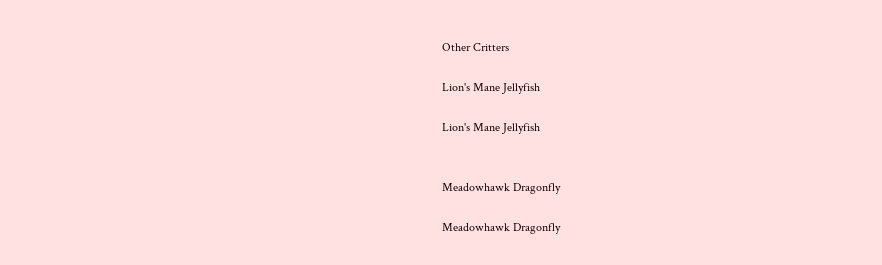Other Critters

Lion's Mane Jellyfish

Lion's Mane Jellyfish


Meadowhawk Dragonfly

Meadowhawk Dragonfly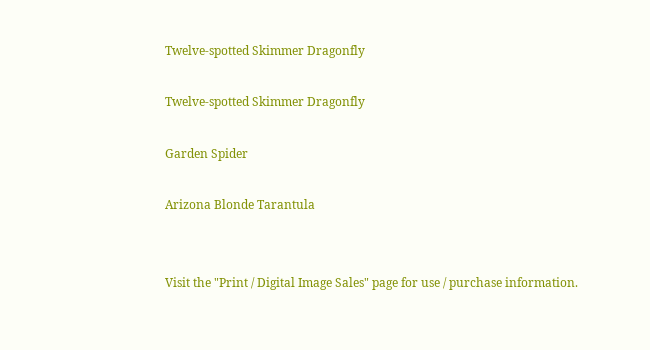Twelve-spotted Skimmer Dragonfly

Twelve-spotted Skimmer Dragonfly

Garden Spider

Arizona Blonde Tarantula


Visit the "Print / Digital Image Sales" page for use / purchase information.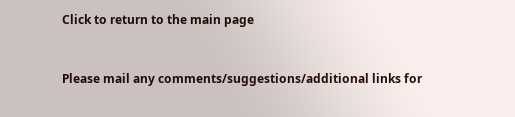Click to return to the main page


Please mail any comments/suggestions/additional links for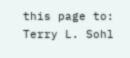this page to: Terry L. Sohl